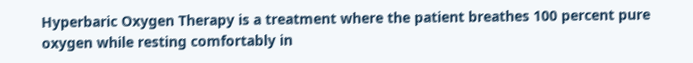Hyperbaric Oxygen Therapy is a treatment where the patient breathes 100 percent pure oxygen while resting comfortably in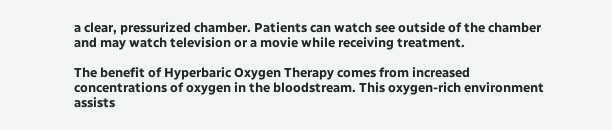a clear, pressurized chamber. Patients can watch see outside of the chamber and may watch television or a movie while receiving treatment.

The benefit of Hyperbaric Oxygen Therapy comes from increased concentrations of oxygen in the bloodstream. This oxygen-rich environment assists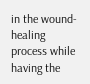in the wound-healing process while having the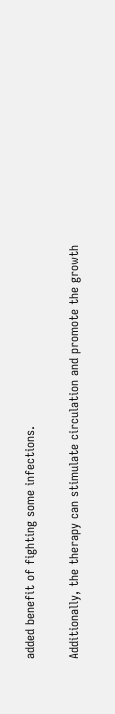added benefit of fighting some infections.

Additionally, the therapy can stimulate circulation and promote the growth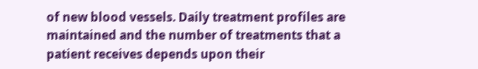of new blood vessels. Daily treatment profiles are maintained and the number of treatments that a patient receives depends upon their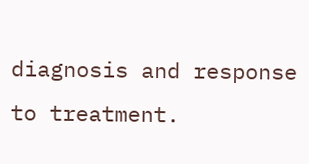diagnosis and response to treatment.